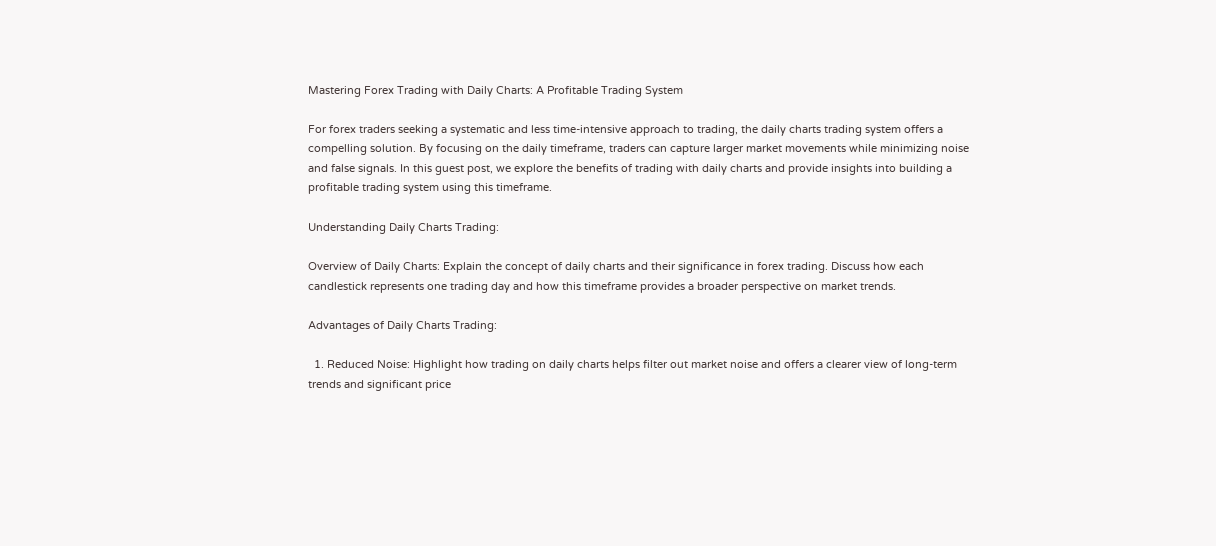Mastering Forex Trading with Daily Charts: A Profitable Trading System

For forex traders seeking a systematic and less time-intensive approach to trading, the daily charts trading system offers a compelling solution. By focusing on the daily timeframe, traders can capture larger market movements while minimizing noise and false signals. In this guest post, we explore the benefits of trading with daily charts and provide insights into building a profitable trading system using this timeframe.

Understanding Daily Charts Trading:

Overview of Daily Charts: Explain the concept of daily charts and their significance in forex trading. Discuss how each candlestick represents one trading day and how this timeframe provides a broader perspective on market trends.

Advantages of Daily Charts Trading:

  1. Reduced Noise: Highlight how trading on daily charts helps filter out market noise and offers a clearer view of long-term trends and significant price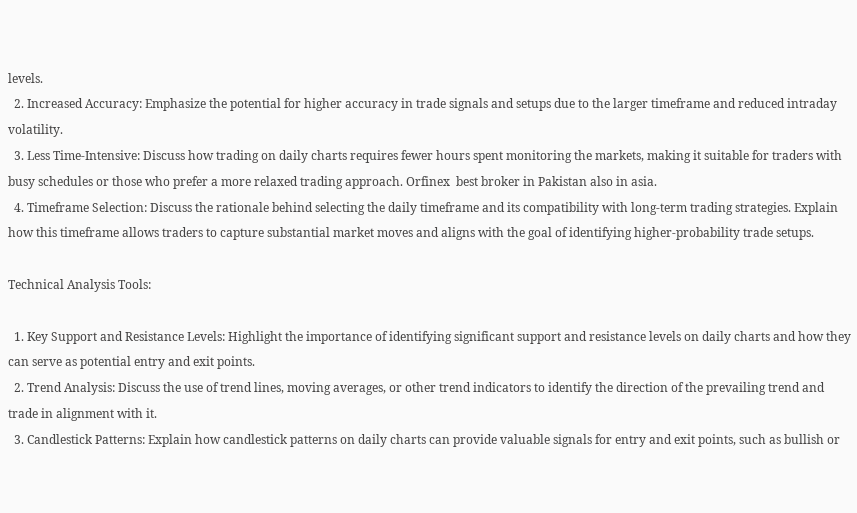levels.
  2. Increased Accuracy: Emphasize the potential for higher accuracy in trade signals and setups due to the larger timeframe and reduced intraday volatility.
  3. Less Time-Intensive: Discuss how trading on daily charts requires fewer hours spent monitoring the markets, making it suitable for traders with busy schedules or those who prefer a more relaxed trading approach. Orfinex  best broker in Pakistan also in asia.
  4. Timeframe Selection: Discuss the rationale behind selecting the daily timeframe and its compatibility with long-term trading strategies. Explain how this timeframe allows traders to capture substantial market moves and aligns with the goal of identifying higher-probability trade setups.

Technical Analysis Tools:

  1. Key Support and Resistance Levels: Highlight the importance of identifying significant support and resistance levels on daily charts and how they can serve as potential entry and exit points.
  2. Trend Analysis: Discuss the use of trend lines, moving averages, or other trend indicators to identify the direction of the prevailing trend and trade in alignment with it.
  3. Candlestick Patterns: Explain how candlestick patterns on daily charts can provide valuable signals for entry and exit points, such as bullish or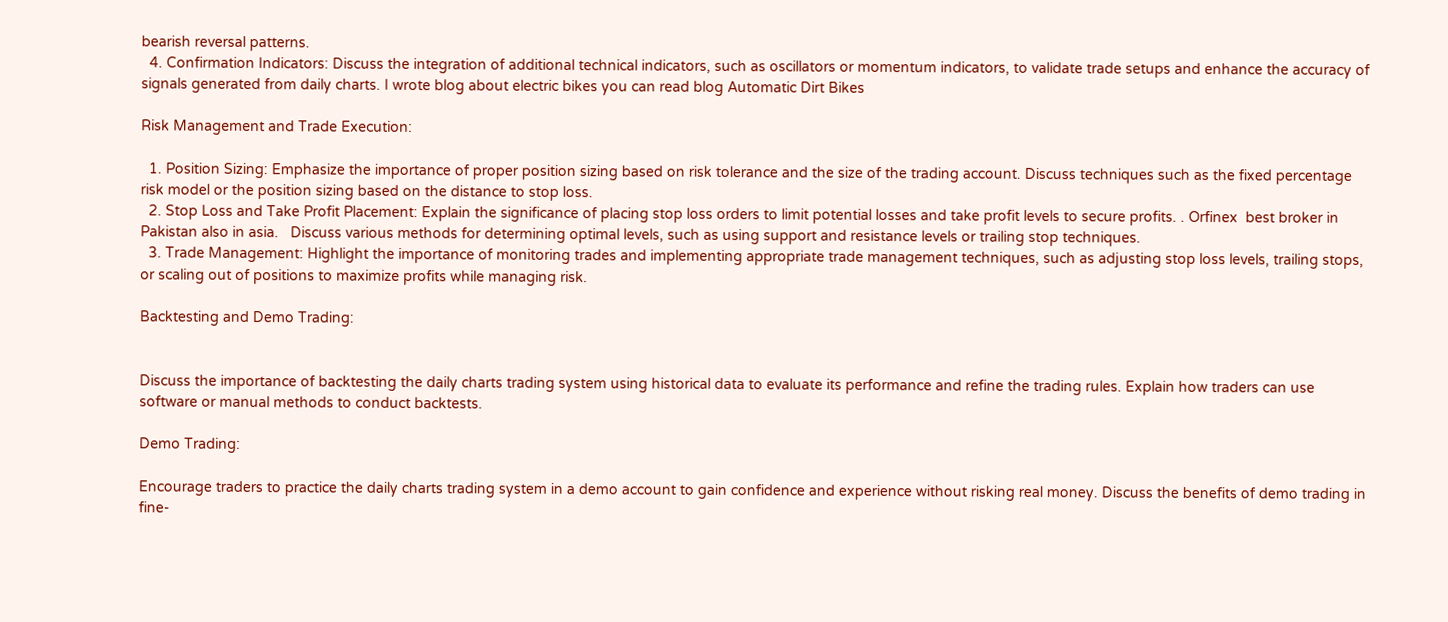bearish reversal patterns.
  4. Confirmation Indicators: Discuss the integration of additional technical indicators, such as oscillators or momentum indicators, to validate trade setups and enhance the accuracy of signals generated from daily charts. I wrote blog about electric bikes you can read blog Automatic Dirt Bikes

Risk Management and Trade Execution:

  1. Position Sizing: Emphasize the importance of proper position sizing based on risk tolerance and the size of the trading account. Discuss techniques such as the fixed percentage risk model or the position sizing based on the distance to stop loss.
  2. Stop Loss and Take Profit Placement: Explain the significance of placing stop loss orders to limit potential losses and take profit levels to secure profits. . Orfinex  best broker in Pakistan also in asia.   Discuss various methods for determining optimal levels, such as using support and resistance levels or trailing stop techniques.
  3. Trade Management: Highlight the importance of monitoring trades and implementing appropriate trade management techniques, such as adjusting stop loss levels, trailing stops, or scaling out of positions to maximize profits while managing risk.

Backtesting and Demo Trading:


Discuss the importance of backtesting the daily charts trading system using historical data to evaluate its performance and refine the trading rules. Explain how traders can use software or manual methods to conduct backtests.

Demo Trading:

Encourage traders to practice the daily charts trading system in a demo account to gain confidence and experience without risking real money. Discuss the benefits of demo trading in fine-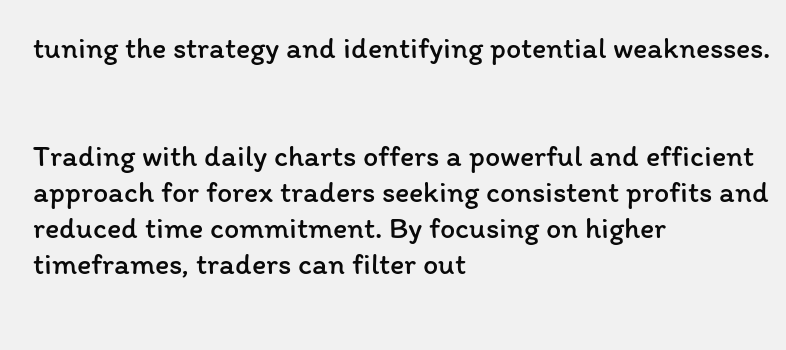tuning the strategy and identifying potential weaknesses.


Trading with daily charts offers a powerful and efficient approach for forex traders seeking consistent profits and reduced time commitment. By focusing on higher timeframes, traders can filter out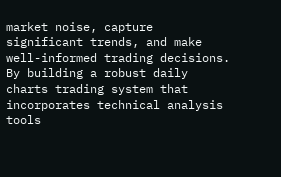market noise, capture significant trends, and make well-informed trading decisions. By building a robust daily charts trading system that incorporates technical analysis tools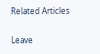Related Articles

Leave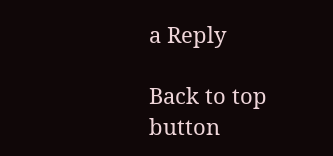a Reply

Back to top button